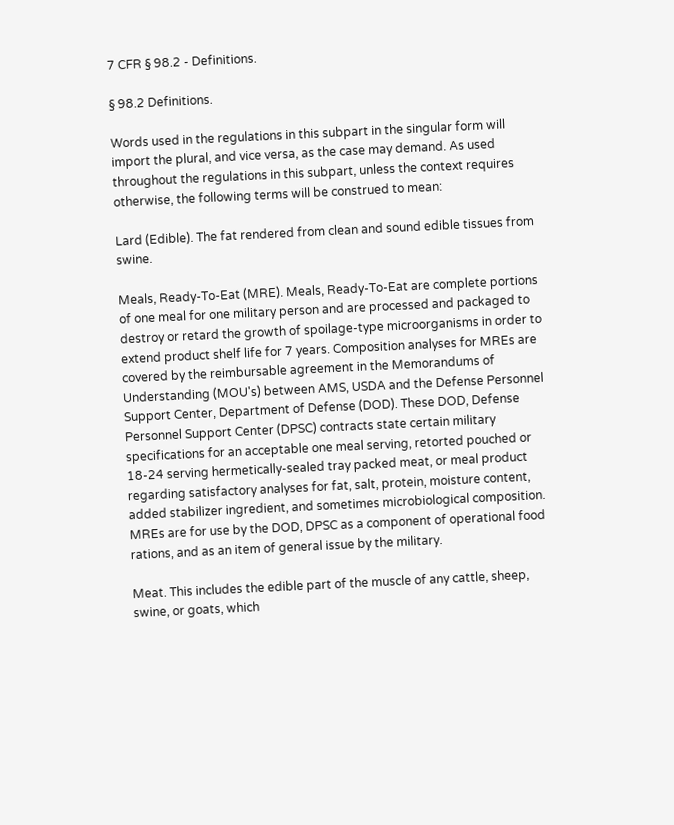7 CFR § 98.2 - Definitions.

§ 98.2 Definitions.

Words used in the regulations in this subpart in the singular form will import the plural, and vice versa, as the case may demand. As used throughout the regulations in this subpart, unless the context requires otherwise, the following terms will be construed to mean:

Lard (Edible). The fat rendered from clean and sound edible tissues from swine.

Meals, Ready-To-Eat (MRE). Meals, Ready-To-Eat are complete portions of one meal for one military person and are processed and packaged to destroy or retard the growth of spoilage-type microorganisms in order to extend product shelf life for 7 years. Composition analyses for MREs are covered by the reimbursable agreement in the Memorandums of Understanding (MOU's) between AMS, USDA and the Defense Personnel Support Center, Department of Defense (DOD). These DOD, Defense Personnel Support Center (DPSC) contracts state certain military specifications for an acceptable one meal serving, retorted pouched or 18-24 serving hermetically-sealed tray packed meat, or meal product regarding satisfactory analyses for fat, salt, protein, moisture content, added stabilizer ingredient, and sometimes microbiological composition. MREs are for use by the DOD, DPSC as a component of operational food rations, and as an item of general issue by the military.

Meat. This includes the edible part of the muscle of any cattle, sheep, swine, or goats, which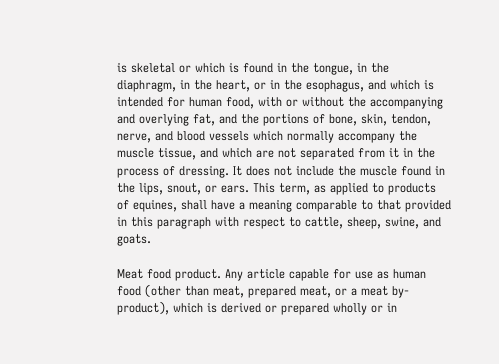is skeletal or which is found in the tongue, in the diaphragm, in the heart, or in the esophagus, and which is intended for human food, with or without the accompanying and overlying fat, and the portions of bone, skin, tendon, nerve, and blood vessels which normally accompany the muscle tissue, and which are not separated from it in the process of dressing. It does not include the muscle found in the lips, snout, or ears. This term, as applied to products of equines, shall have a meaning comparable to that provided in this paragraph with respect to cattle, sheep, swine, and goats.

Meat food product. Any article capable for use as human food (other than meat, prepared meat, or a meat by-product), which is derived or prepared wholly or in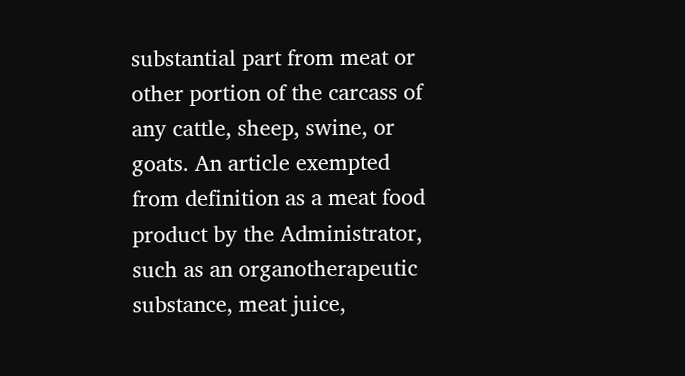substantial part from meat or other portion of the carcass of any cattle, sheep, swine, or goats. An article exempted from definition as a meat food product by the Administrator, such as an organotherapeutic substance, meat juice,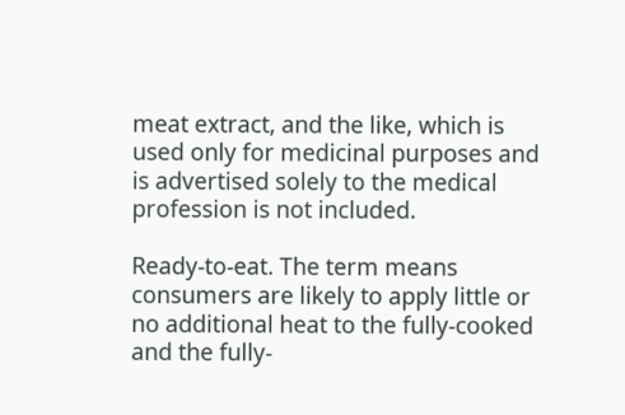meat extract, and the like, which is used only for medicinal purposes and is advertised solely to the medical profession is not included.

Ready-to-eat. The term means consumers are likely to apply little or no additional heat to the fully-cooked and the fully-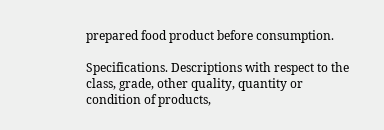prepared food product before consumption.

Specifications. Descriptions with respect to the class, grade, other quality, quantity or condition of products,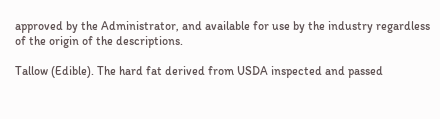approved by the Administrator, and available for use by the industry regardless of the origin of the descriptions.

Tallow (Edible). The hard fat derived from USDA inspected and passed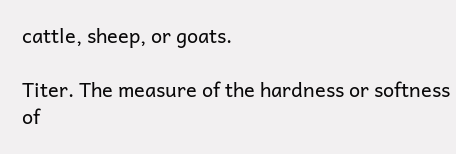cattle, sheep, or goats.

Titer. The measure of the hardness or softness of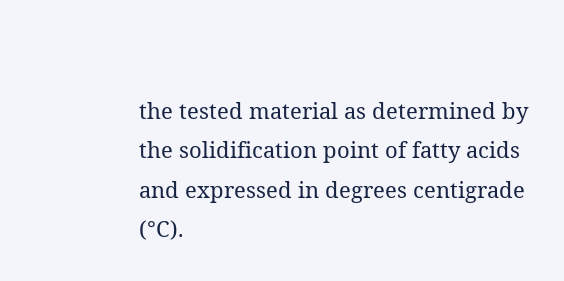the tested material as determined by the solidification point of fatty acids and expressed in degrees centigrade (°C).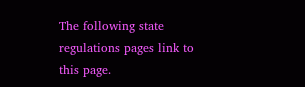The following state regulations pages link to this page.